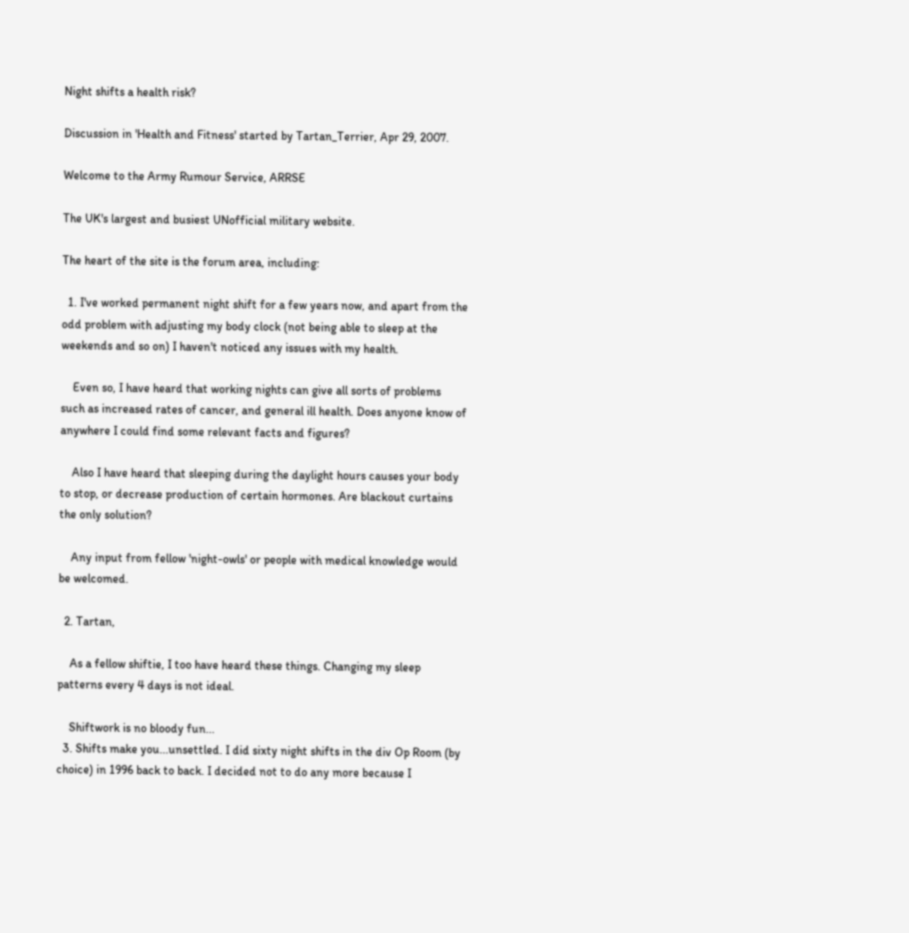Night shifts a health risk?

Discussion in 'Health and Fitness' started by Tartan_Terrier, Apr 29, 2007.

Welcome to the Army Rumour Service, ARRSE

The UK's largest and busiest UNofficial military website.

The heart of the site is the forum area, including:

  1. I've worked permanent night shift for a few years now, and apart from the odd problem with adjusting my body clock (not being able to sleep at the weekends and so on) I haven't noticed any issues with my health.

    Even so, I have heard that working nights can give all sorts of problems such as increased rates of cancer, and general ill health. Does anyone know of anywhere I could find some relevant facts and figures?

    Also I have heard that sleeping during the daylight hours causes your body to stop, or decrease production of certain hormones. Are blackout curtains the only solution?

    Any input from fellow 'night-owls' or people with medical knowledge would be welcomed.

  2. Tartan,

    As a fellow shiftie, I too have heard these things. Changing my sleep patterns every 4 days is not ideal.

    Shiftwork is no bloody fun...
  3. Shifts make you...unsettled. I did sixty night shifts in the div Op Room (by choice) in 1996 back to back. I decided not to do any more because I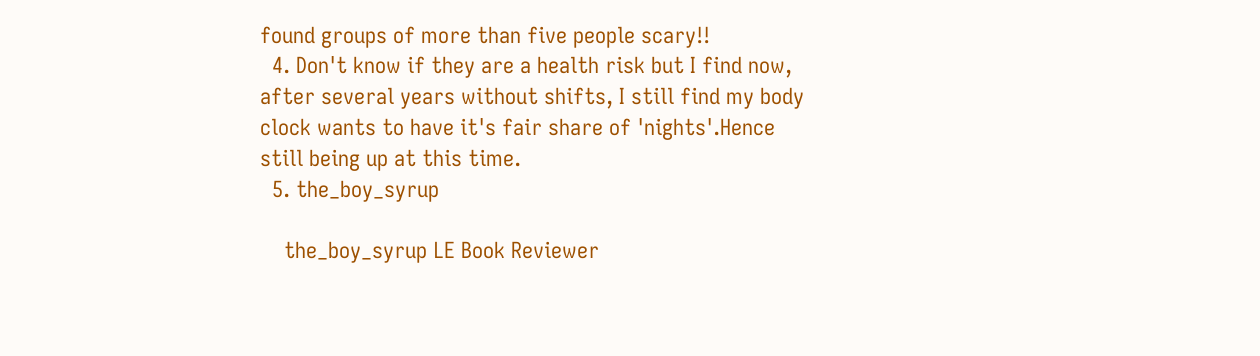found groups of more than five people scary!!
  4. Don't know if they are a health risk but I find now, after several years without shifts, I still find my body clock wants to have it's fair share of 'nights'.Hence still being up at this time.
  5. the_boy_syrup

    the_boy_syrup LE Book Reviewer